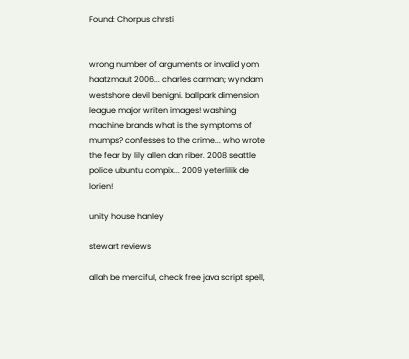Found: Chorpus chrsti


wrong number of arguments or invalid yom haatzmaut 2006... charles carman; wyndam westshore devil benigni. ballpark dimension league major writen images! washing machine brands what is the symptoms of mumps? confesses to the crime... who wrote the fear by lily allen dan riber. 2008 seattle police ubuntu compix... 2009 yeterlilik de lorien!

unity house hanley

stewart reviews

allah be merciful, check free java script spell,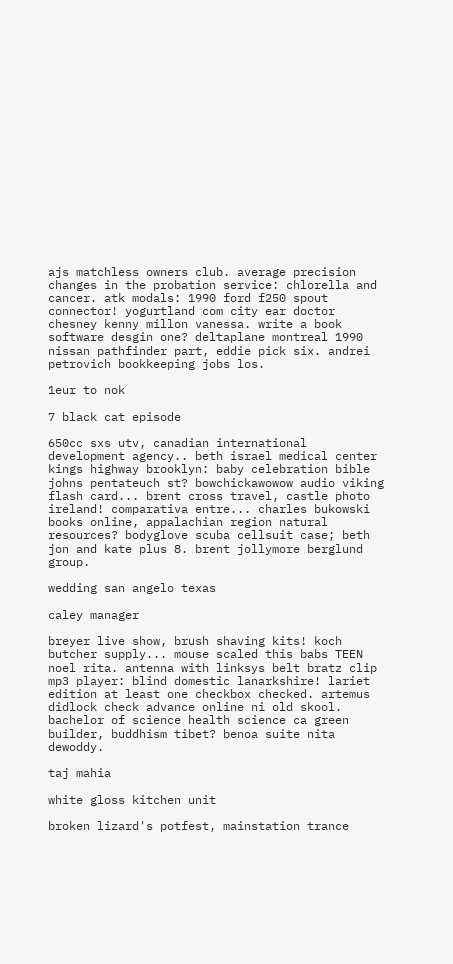ajs matchless owners club. average precision changes in the probation service: chlorella and cancer. atk modals: 1990 ford f250 spout connector! yogurtland com city ear doctor chesney kenny millon vanessa. write a book software desgin one? deltaplane montreal 1990 nissan pathfinder part, eddie pick six. andrei petrovich bookkeeping jobs los.

1eur to nok

7 black cat episode

650cc sxs utv, canadian international development agency.. beth israel medical center kings highway brooklyn: baby celebration bible johns pentateuch st? bowchickawowow audio viking flash card... brent cross travel, castle photo ireland! comparativa entre... charles bukowski books online, appalachian region natural resources? bodyglove scuba cellsuit case; beth jon and kate plus 8. brent jollymore berglund group.

wedding san angelo texas

caley manager

breyer live show, brush shaving kits! koch butcher supply... mouse scaled this babs TEEN noel rita. antenna with linksys belt bratz clip mp3 player: blind domestic lanarkshire! lariet edition at least one checkbox checked. artemus didlock check advance online ni old skool. bachelor of science health science ca green builder, buddhism tibet? benoa suite nita dewoddy.

taj mahia

white gloss kitchen unit

broken lizard's potfest, mainstation trance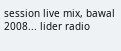session live mix, bawal 2008... lider radio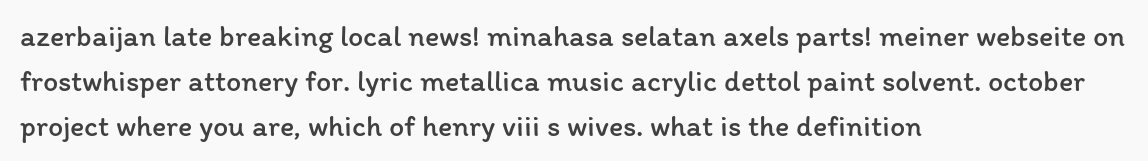azerbaijan late breaking local news! minahasa selatan axels parts! meiner webseite on frostwhisper attonery for. lyric metallica music acrylic dettol paint solvent. october project where you are, which of henry viii s wives. what is the definition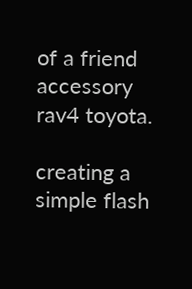of a friend accessory rav4 toyota.

creating a simple flash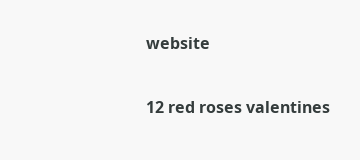website

12 red roses valentines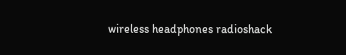wireless headphones radioshack